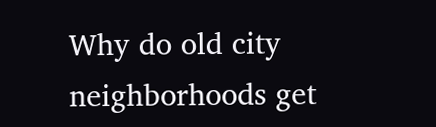Why do old city neighborhoods get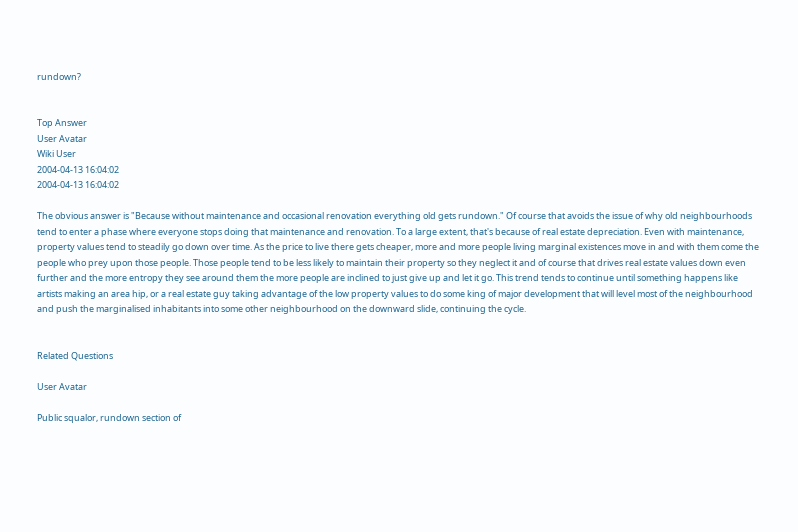rundown?


Top Answer
User Avatar
Wiki User
2004-04-13 16:04:02
2004-04-13 16:04:02

The obvious answer is "Because without maintenance and occasional renovation everything old gets rundown." Of course that avoids the issue of why old neighbourhoods tend to enter a phase where everyone stops doing that maintenance and renovation. To a large extent, that's because of real estate depreciation. Even with maintenance, property values tend to steadily go down over time. As the price to live there gets cheaper, more and more people living marginal existences move in and with them come the people who prey upon those people. Those people tend to be less likely to maintain their property so they neglect it and of course that drives real estate values down even further and the more entropy they see around them the more people are inclined to just give up and let it go. This trend tends to continue until something happens like artists making an area hip, or a real estate guy taking advantage of the low property values to do some king of major development that will level most of the neighbourhood and push the marginalised inhabitants into some other neighbourhood on the downward slide, continuing the cycle.


Related Questions

User Avatar

Public squalor, rundown section of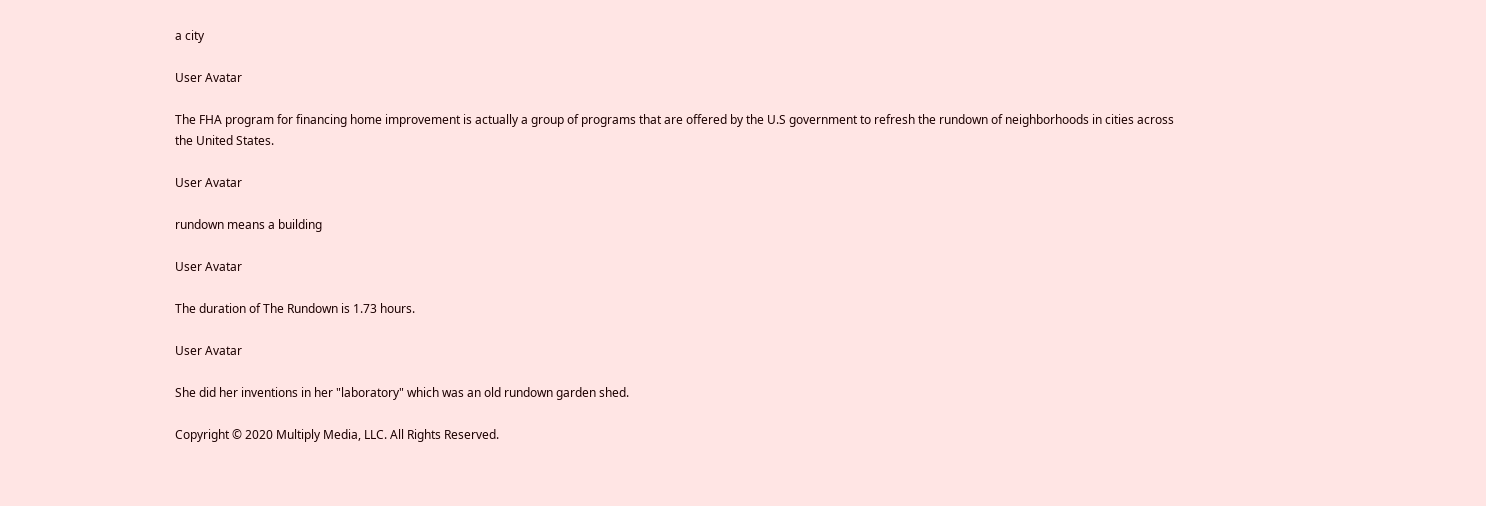a city

User Avatar

The FHA program for financing home improvement is actually a group of programs that are offered by the U.S government to refresh the rundown of neighborhoods in cities across the United States.

User Avatar

rundown means a building

User Avatar

The duration of The Rundown is 1.73 hours.

User Avatar

She did her inventions in her "laboratory" which was an old rundown garden shed.

Copyright © 2020 Multiply Media, LLC. All Rights Reserved.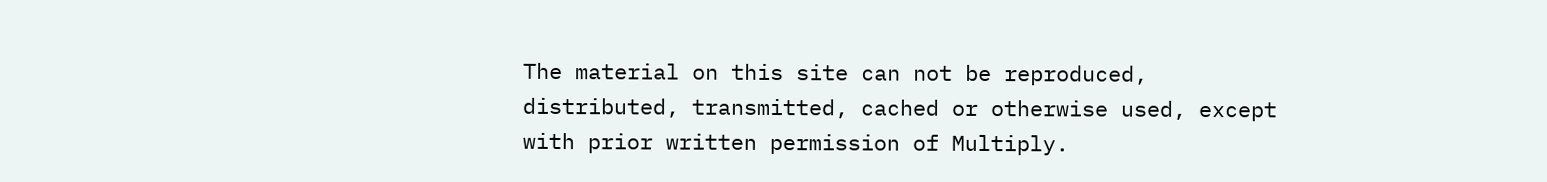The material on this site can not be reproduced, distributed, transmitted, cached or otherwise used, except with prior written permission of Multiply.